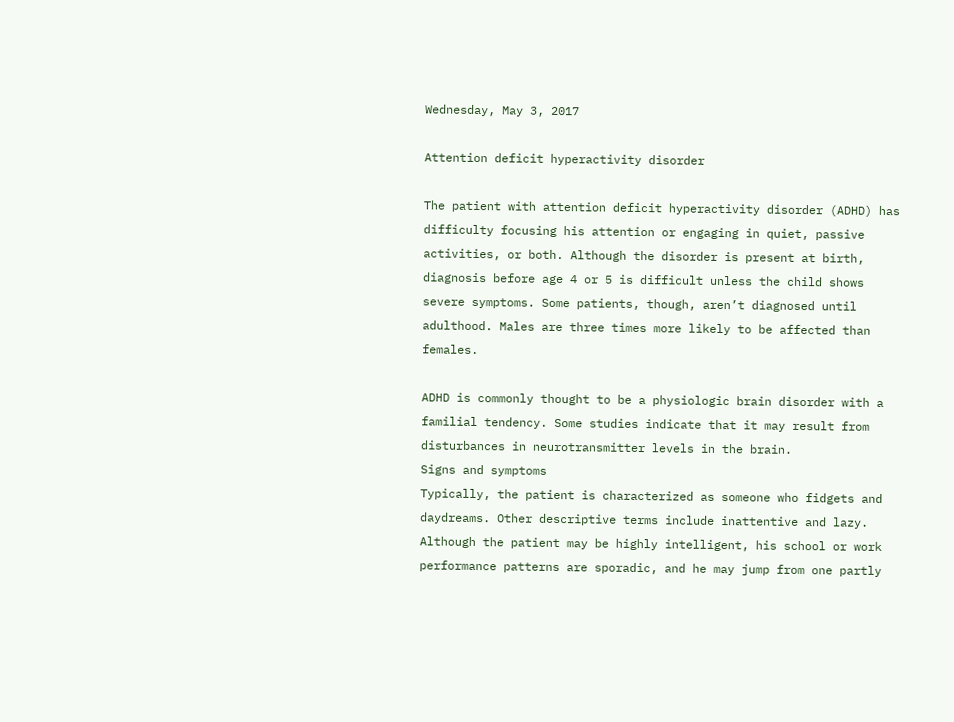Wednesday, May 3, 2017

Attention deficit hyperactivity disorder

The patient with attention deficit hyperactivity disorder (ADHD) has difficulty focusing his attention or engaging in quiet, passive activities, or both. Although the disorder is present at birth, diagnosis before age 4 or 5 is difficult unless the child shows severe symptoms. Some patients, though, aren’t diagnosed until adulthood. Males are three times more likely to be affected than females.

ADHD is commonly thought to be a physiologic brain disorder with a familial tendency. Some studies indicate that it may result from disturbances in neurotransmitter levels in the brain.
Signs and symptoms
Typically, the patient is characterized as someone who fidgets and daydreams. Other descriptive terms include inattentive and lazy. Although the patient may be highly intelligent, his school or work performance patterns are sporadic, and he may jump from one partly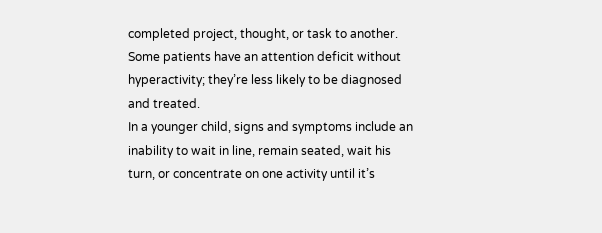completed project, thought, or task to another. Some patients have an attention deficit without hyperactivity; they’re less likely to be diagnosed and treated.
In a younger child, signs and symptoms include an inability to wait in line, remain seated, wait his turn, or concentrate on one activity until it’s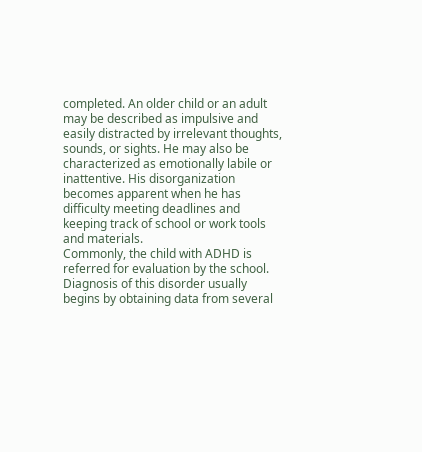completed. An older child or an adult may be described as impulsive and easily distracted by irrelevant thoughts, sounds, or sights. He may also be characterized as emotionally labile or inattentive. His disorganization becomes apparent when he has difficulty meeting deadlines and keeping track of school or work tools and materials.
Commonly, the child with ADHD is referred for evaluation by the school. Diagnosis of this disorder usually begins by obtaining data from several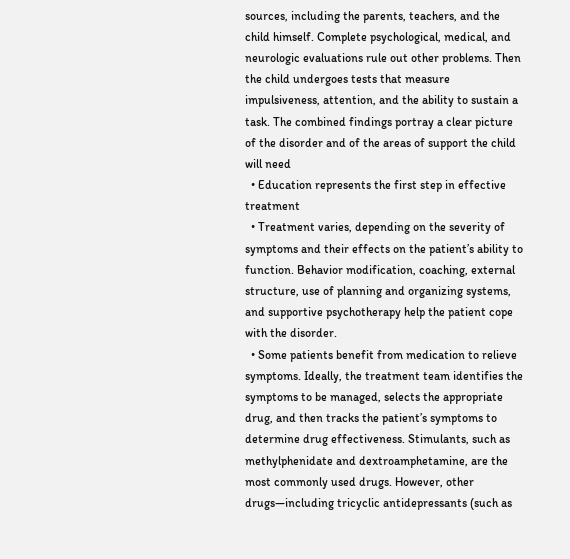sources, including the parents, teachers, and the child himself. Complete psychological, medical, and neurologic evaluations rule out other problems. Then the child undergoes tests that measure impulsiveness, attention, and the ability to sustain a task. The combined findings portray a clear picture of the disorder and of the areas of support the child will need
  • Education represents the first step in effective treatment
  • Treatment varies, depending on the severity of symptoms and their effects on the patient’s ability to function. Behavior modification, coaching, external structure, use of planning and organizing systems, and supportive psychotherapy help the patient cope with the disorder.
  • Some patients benefit from medication to relieve symptoms. Ideally, the treatment team identifies the symptoms to be managed, selects the appropriate drug, and then tracks the patient’s symptoms to determine drug effectiveness. Stimulants, such as methylphenidate and dextroamphetamine, are the most commonly used drugs. However, other drugs—including tricyclic antidepressants (such as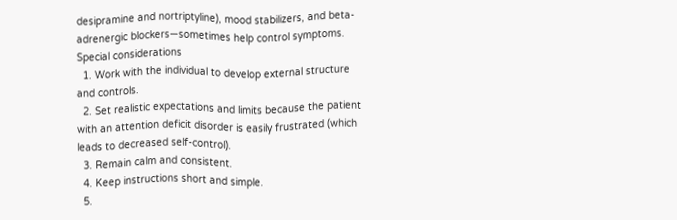desipramine and nortriptyline), mood stabilizers, and beta-adrenergic blockers—sometimes help control symptoms.
Special considerations
  1. Work with the individual to develop external structure and controls.
  2. Set realistic expectations and limits because the patient with an attention deficit disorder is easily frustrated (which leads to decreased self-control).
  3. Remain calm and consistent.
  4. Keep instructions short and simple.
  5.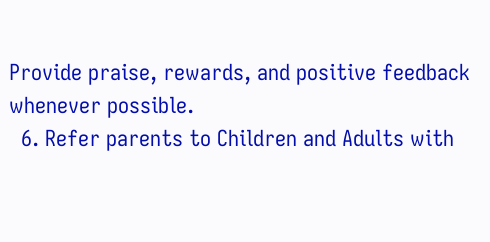Provide praise, rewards, and positive feedback whenever possible.
  6. Refer parents to Children and Adults with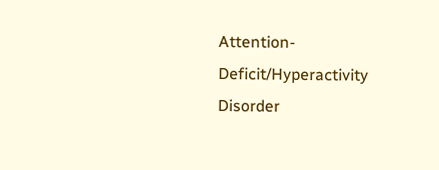Attention-Deficit/Hyperactivity Disorder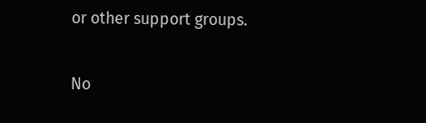or other support groups.

No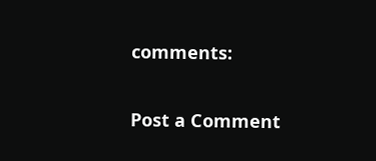comments:

Post a Comment